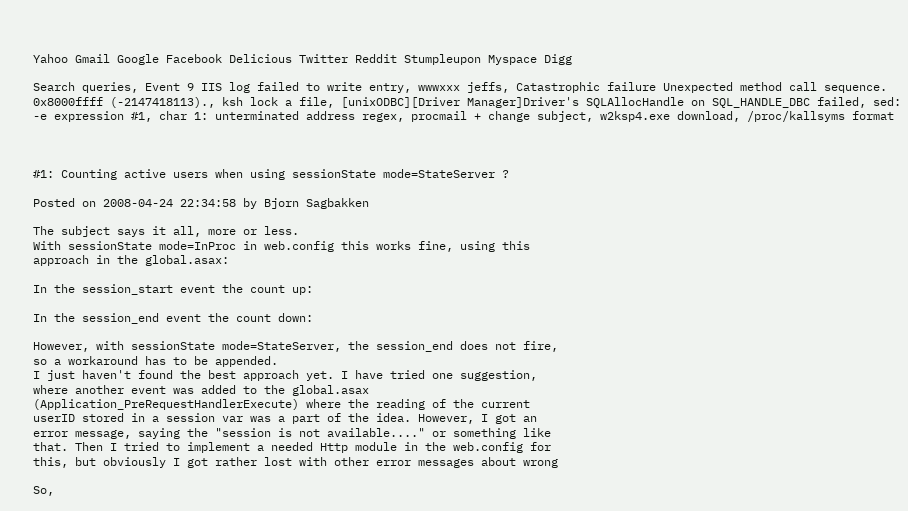Yahoo Gmail Google Facebook Delicious Twitter Reddit Stumpleupon Myspace Digg

Search queries, Event 9 IIS log failed to write entry, wwwxxx jeffs, Catastrophic failure Unexpected method call sequence. 0x8000ffff (-2147418113)., ksh lock a file, [unixODBC][Driver Manager]Driver's SQLAllocHandle on SQL_HANDLE_DBC failed, sed: -e expression #1, char 1: unterminated address regex, procmail + change subject, w2ksp4.exe download, /proc/kallsyms format



#1: Counting active users when using sessionState mode=StateServer ?

Posted on 2008-04-24 22:34:58 by Bjorn Sagbakken

The subject says it all, more or less.
With sessionState mode=InProc in web.config this works fine, using this
approach in the global.asax:

In the session_start event the count up:

In the session_end event the count down:

However, with sessionState mode=StateServer, the session_end does not fire,
so a workaround has to be appended.
I just haven't found the best approach yet. I have tried one suggestion,
where another event was added to the global.asax
(Application_PreRequestHandlerExecute) where the reading of the current
userID stored in a session var was a part of the idea. However, I got an
error message, saying the "session is not available...." or something like
that. Then I tried to implement a needed Http module in the web.config for
this, but obviously I got rather lost with other error messages about wrong

So,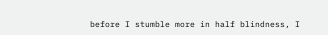before I stumble more in half blindness, I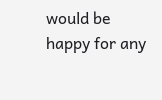would be happy for any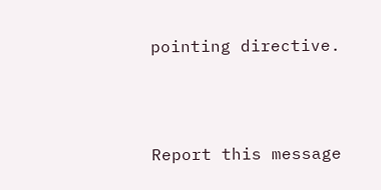pointing directive.



Report this message